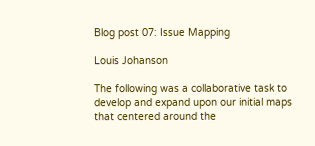Blog post 07: Issue Mapping

Louis Johanson

The following was a collaborative task to develop and expand upon our initial maps that centered around the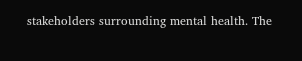stakeholders surrounding mental health. The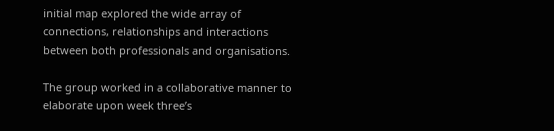initial map explored the wide array of connections, relationships and interactions between both professionals and organisations.

The group worked in a collaborative manner to elaborate upon week three’s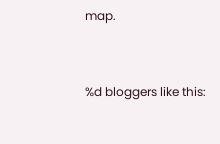map.


%d bloggers like this: